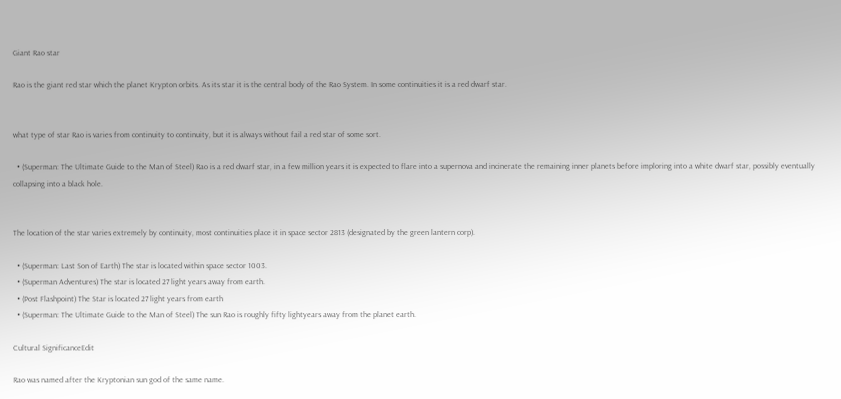Giant Rao star

Rao is the giant red star which the planet Krypton orbits. As its star it is the central body of the Rao System. In some continuities it is a red dwarf star.


what type of star Rao is varies from continuity to continuity, but it is always without fail a red star of some sort.

  • (Superman: The Ultimate Guide to the Man of Steel) Rao is a red dwarf star, in a few million years it is expected to flare into a supernova and incinerate the remaining inner planets before imploring into a white dwarf star, possibly eventually collapsing into a black hole.


The location of the star varies extremely by continuity, most continuities place it in space sector 2813 (designated by the green lantern corp).

  • (Superman: Last Son of Earth) The star is located within space sector 1003.
  • (Superman Adventures) The star is located 27 light years away from earth.
  • (Post Flashpoint) The Star is located 27 light years from earth
  • (Superman: The Ultimate Guide to the Man of Steel) The sun Rao is roughly fifty lightyears away from the planet earth.

Cultural SignificanceEdit

Rao was named after the Kryptonian sun god of the same name.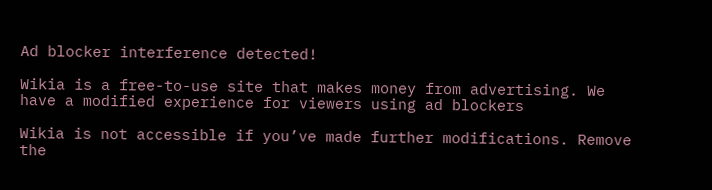Ad blocker interference detected!

Wikia is a free-to-use site that makes money from advertising. We have a modified experience for viewers using ad blockers

Wikia is not accessible if you’ve made further modifications. Remove the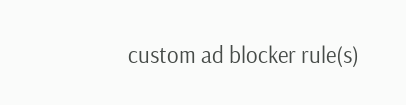custom ad blocker rule(s)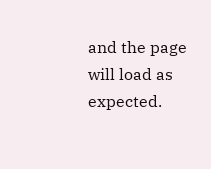and the page will load as expected.